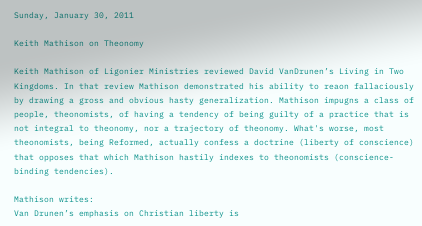Sunday, January 30, 2011

Keith Mathison on Theonomy

Keith Mathison of Ligonier Ministries reviewed David VanDrunen’s Living in Two Kingdoms. In that review Mathison demonstrated his ability to reaon fallaciously by drawing a gross and obvious hasty generalization. Mathison impugns a class of people, theonomists, of having a tendency of being guilty of a practice that is not integral to theonomy, nor a trajectory of theonomy. What's worse, most theonomists, being Reformed, actually confess a doctrine (liberty of conscience) that opposes that which Mathison hastily indexes to theonomists (conscience-binding tendencies).

Mathison writes:
Van Drunen’s emphasis on Christian liberty is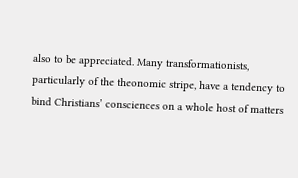also to be appreciated. Many transformationists, particularly of the theonomic stripe, have a tendency to bind Christians’ consciences on a whole host of matters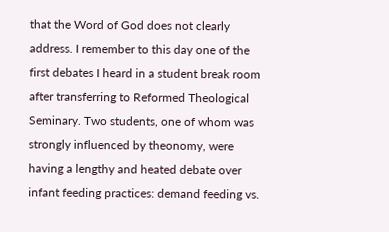that the Word of God does not clearly address. I remember to this day one of the first debates I heard in a student break room after transferring to Reformed Theological Seminary. Two students, one of whom was strongly influenced by theonomy, were having a lengthy and heated debate over infant feeding practices: demand feeding vs.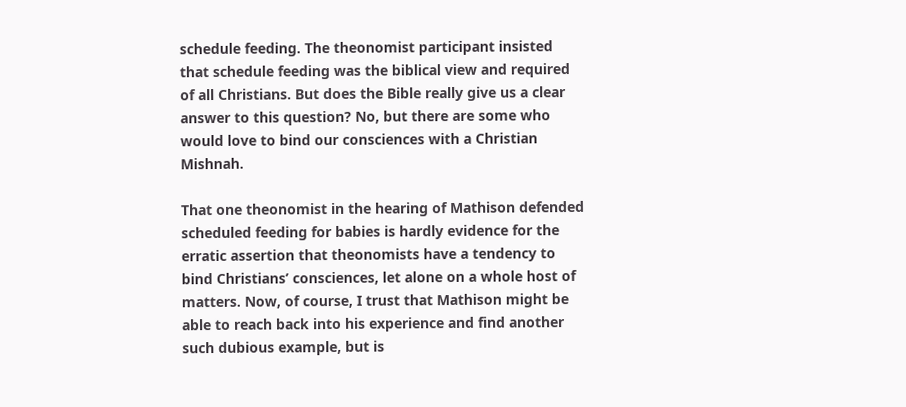schedule feeding. The theonomist participant insisted that schedule feeding was the biblical view and required of all Christians. But does the Bible really give us a clear answer to this question? No, but there are some who would love to bind our consciences with a Christian Mishnah.

That one theonomist in the hearing of Mathison defended scheduled feeding for babies is hardly evidence for the erratic assertion that theonomists have a tendency to bind Christians’ consciences, let alone on a whole host of matters. Now, of course, I trust that Mathison might be able to reach back into his experience and find another such dubious example, but is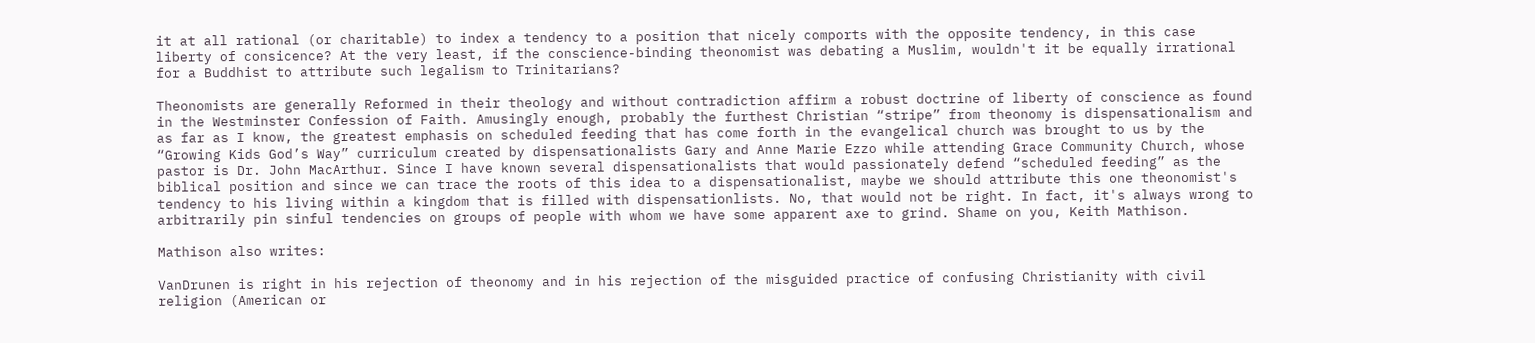it at all rational (or charitable) to index a tendency to a position that nicely comports with the opposite tendency, in this case liberty of consicence? At the very least, if the conscience-binding theonomist was debating a Muslim, wouldn't it be equally irrational for a Buddhist to attribute such legalism to Trinitarians?

Theonomists are generally Reformed in their theology and without contradiction affirm a robust doctrine of liberty of conscience as found in the Westminster Confession of Faith. Amusingly enough, probably the furthest Christian “stripe” from theonomy is dispensationalism and as far as I know, the greatest emphasis on scheduled feeding that has come forth in the evangelical church was brought to us by the “Growing Kids God’s Way” curriculum created by dispensationalists Gary and Anne Marie Ezzo while attending Grace Community Church, whose pastor is Dr. John MacArthur. Since I have known several dispensationalists that would passionately defend “scheduled feeding” as the biblical position and since we can trace the roots of this idea to a dispensationalist, maybe we should attribute this one theonomist's tendency to his living within a kingdom that is filled with dispensationlists. No, that would not be right. In fact, it's always wrong to arbitrarily pin sinful tendencies on groups of people with whom we have some apparent axe to grind. Shame on you, Keith Mathison.

Mathison also writes:

VanDrunen is right in his rejection of theonomy and in his rejection of the misguided practice of confusing Christianity with civil religion (American or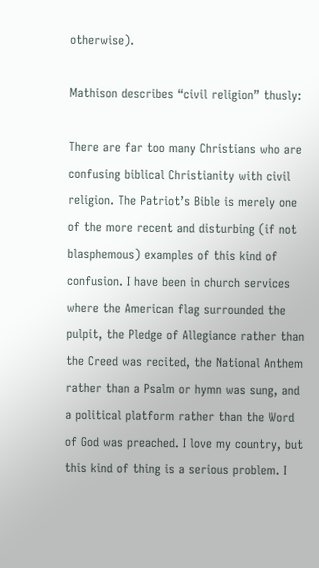otherwise).

Mathison describes “civil religion” thusly:

There are far too many Christians who are confusing biblical Christianity with civil religion. The Patriot’s Bible is merely one of the more recent and disturbing (if not blasphemous) examples of this kind of confusion. I have been in church services where the American flag surrounded the pulpit, the Pledge of Allegiance rather than the Creed was recited, the National Anthem rather than a Psalm or hymn was sung, and a political platform rather than the Word of God was preached. I love my country, but this kind of thing is a serious problem. I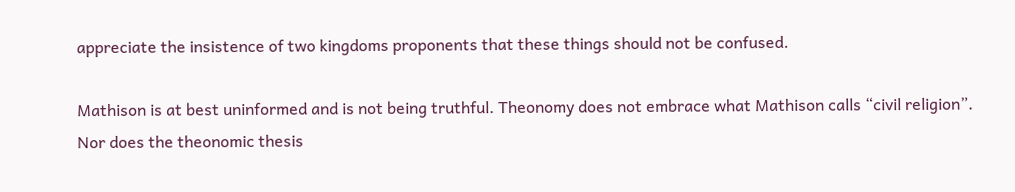appreciate the insistence of two kingdoms proponents that these things should not be confused.

Mathison is at best uninformed and is not being truthful. Theonomy does not embrace what Mathison calls “civil religion”. Nor does the theonomic thesis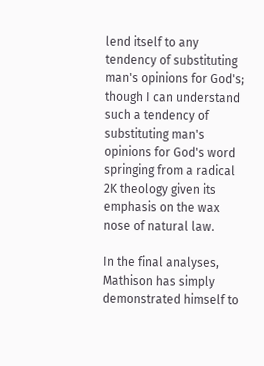lend itself to any tendency of substituting man's opinions for God's; though I can understand such a tendency of substituting man's opinions for God's word springing from a radical 2K theology given its emphasis on the wax nose of natural law.

In the final analyses, Mathison has simply demonstrated himself to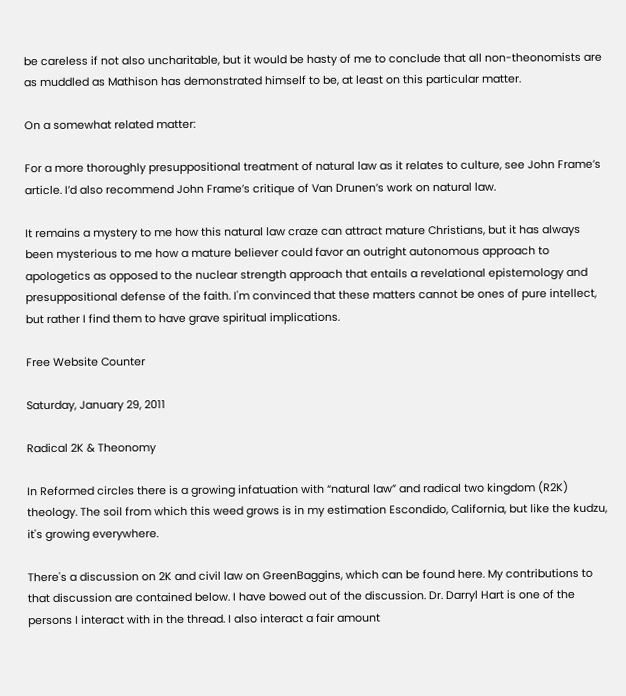be careless if not also uncharitable, but it would be hasty of me to conclude that all non-theonomists are as muddled as Mathison has demonstrated himself to be, at least on this particular matter.

On a somewhat related matter:

For a more thoroughly presuppositional treatment of natural law as it relates to culture, see John Frame’s article. I’d also recommend John Frame’s critique of Van Drunen’s work on natural law.

It remains a mystery to me how this natural law craze can attract mature Christians, but it has always been mysterious to me how a mature believer could favor an outright autonomous approach to apologetics as opposed to the nuclear strength approach that entails a revelational epistemology and presuppositional defense of the faith. I'm convinced that these matters cannot be ones of pure intellect, but rather I find them to have grave spiritual implications.

Free Website Counter

Saturday, January 29, 2011

Radical 2K & Theonomy

In Reformed circles there is a growing infatuation with “natural law” and radical two kingdom (R2K) theology. The soil from which this weed grows is in my estimation Escondido, California, but like the kudzu, it's growing everywhere.

There's a discussion on 2K and civil law on GreenBaggins, which can be found here. My contributions to that discussion are contained below. I have bowed out of the discussion. Dr. Darryl Hart is one of the persons I interact with in the thread. I also interact a fair amount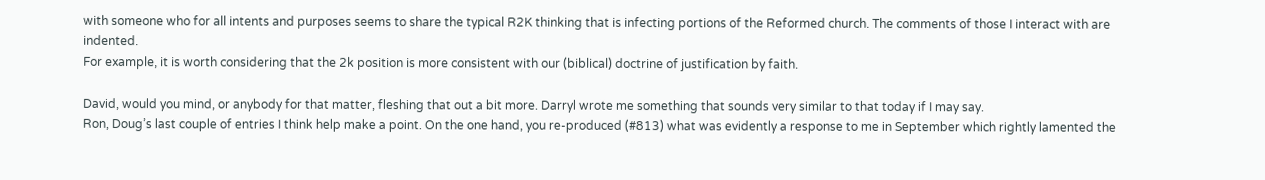with someone who for all intents and purposes seems to share the typical R2K thinking that is infecting portions of the Reformed church. The comments of those I interact with are indented.
For example, it is worth considering that the 2k position is more consistent with our (biblical) doctrine of justification by faith.

David, would you mind, or anybody for that matter, fleshing that out a bit more. Darryl wrote me something that sounds very similar to that today if I may say.
Ron, Doug’s last couple of entries I think help make a point. On the one hand, you re-produced (#813) what was evidently a response to me in September which rightly lamented the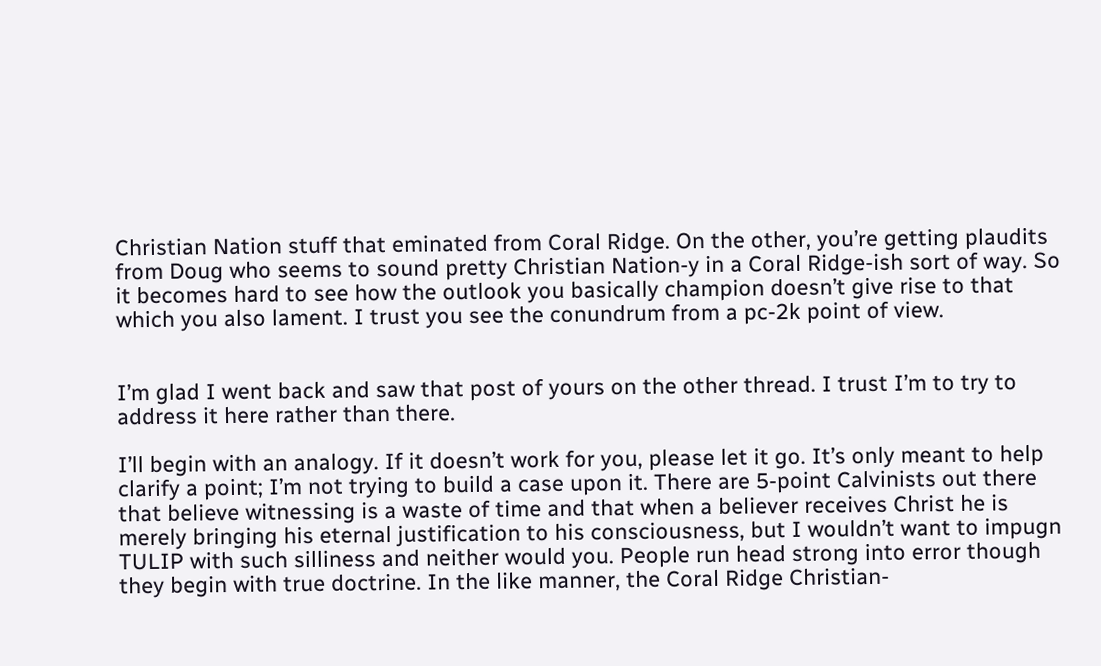Christian Nation stuff that eminated from Coral Ridge. On the other, you’re getting plaudits from Doug who seems to sound pretty Christian Nation-y in a Coral Ridge-ish sort of way. So it becomes hard to see how the outlook you basically champion doesn’t give rise to that which you also lament. I trust you see the conundrum from a pc-2k point of view.


I’m glad I went back and saw that post of yours on the other thread. I trust I’m to try to address it here rather than there.

I’ll begin with an analogy. If it doesn’t work for you, please let it go. It’s only meant to help clarify a point; I’m not trying to build a case upon it. There are 5-point Calvinists out there that believe witnessing is a waste of time and that when a believer receives Christ he is merely bringing his eternal justification to his consciousness, but I wouldn’t want to impugn TULIP with such silliness and neither would you. People run head strong into error though they begin with true doctrine. In the like manner, the Coral Ridge Christian-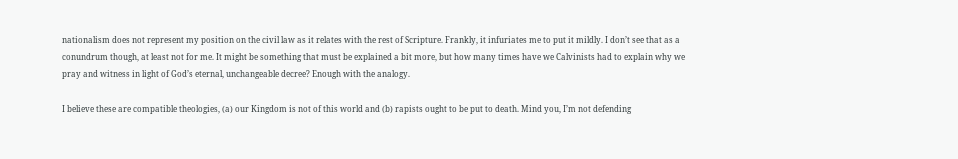nationalism does not represent my position on the civil law as it relates with the rest of Scripture. Frankly, it infuriates me to put it mildly. I don’t see that as a conundrum though, at least not for me. It might be something that must be explained a bit more, but how many times have we Calvinists had to explain why we pray and witness in light of God’s eternal, unchangeable decree? Enough with the analogy.

I believe these are compatible theologies, (a) our Kingdom is not of this world and (b) rapists ought to be put to death. Mind you, I’m not defending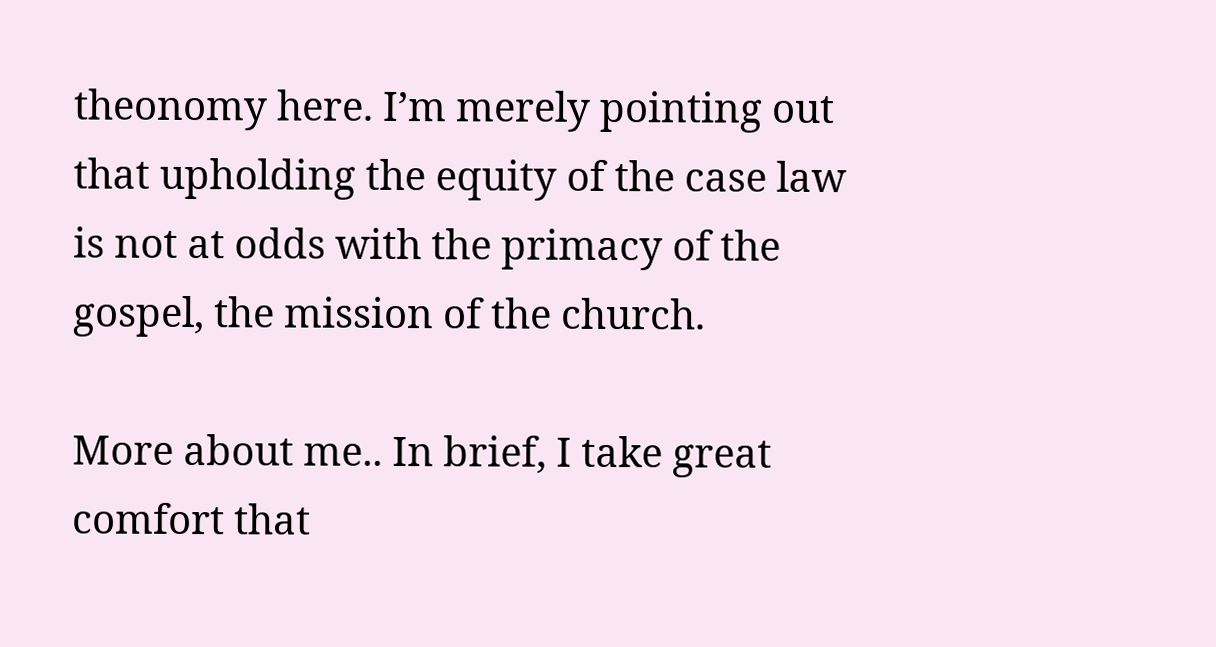theonomy here. I’m merely pointing out that upholding the equity of the case law is not at odds with the primacy of the gospel, the mission of the church.

More about me.. In brief, I take great comfort that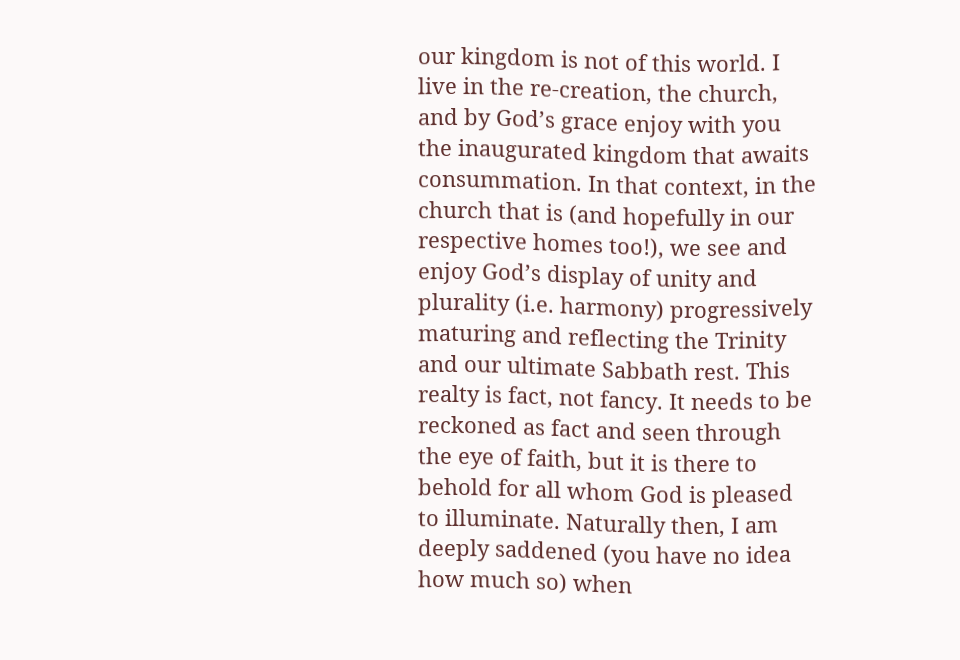our kingdom is not of this world. I live in the re-creation, the church, and by God’s grace enjoy with you the inaugurated kingdom that awaits consummation. In that context, in the church that is (and hopefully in our respective homes too!), we see and enjoy God’s display of unity and plurality (i.e. harmony) progressively maturing and reflecting the Trinity and our ultimate Sabbath rest. This realty is fact, not fancy. It needs to be reckoned as fact and seen through the eye of faith, but it is there to behold for all whom God is pleased to illuminate. Naturally then, I am deeply saddened (you have no idea how much so) when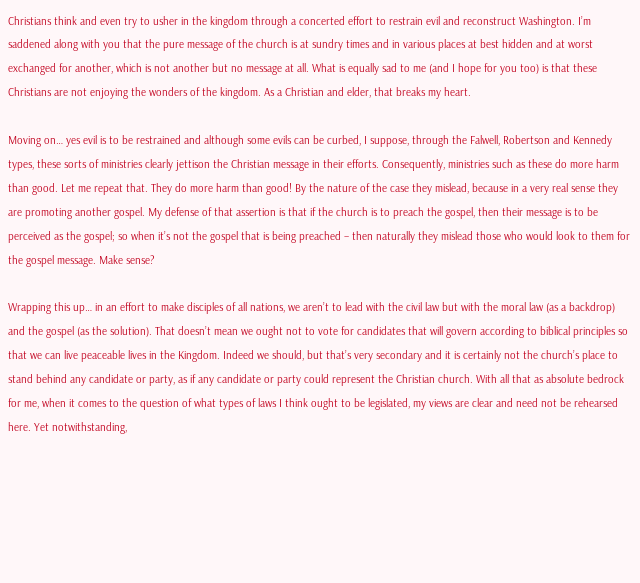Christians think and even try to usher in the kingdom through a concerted effort to restrain evil and reconstruct Washington. I’m saddened along with you that the pure message of the church is at sundry times and in various places at best hidden and at worst exchanged for another, which is not another but no message at all. What is equally sad to me (and I hope for you too) is that these Christians are not enjoying the wonders of the kingdom. As a Christian and elder, that breaks my heart.

Moving on… yes evil is to be restrained and although some evils can be curbed, I suppose, through the Falwell, Robertson and Kennedy types, these sorts of ministries clearly jettison the Christian message in their efforts. Consequently, ministries such as these do more harm than good. Let me repeat that. They do more harm than good! By the nature of the case they mislead, because in a very real sense they are promoting another gospel. My defense of that assertion is that if the church is to preach the gospel, then their message is to be perceived as the gospel; so when it’s not the gospel that is being preached – then naturally they mislead those who would look to them for the gospel message. Make sense?

Wrapping this up… in an effort to make disciples of all nations, we aren’t to lead with the civil law but with the moral law (as a backdrop) and the gospel (as the solution). That doesn’t mean we ought not to vote for candidates that will govern according to biblical principles so that we can live peaceable lives in the Kingdom. Indeed we should, but that’s very secondary and it is certainly not the church’s place to stand behind any candidate or party, as if any candidate or party could represent the Christian church. With all that as absolute bedrock for me, when it comes to the question of what types of laws I think ought to be legislated, my views are clear and need not be rehearsed here. Yet notwithstanding,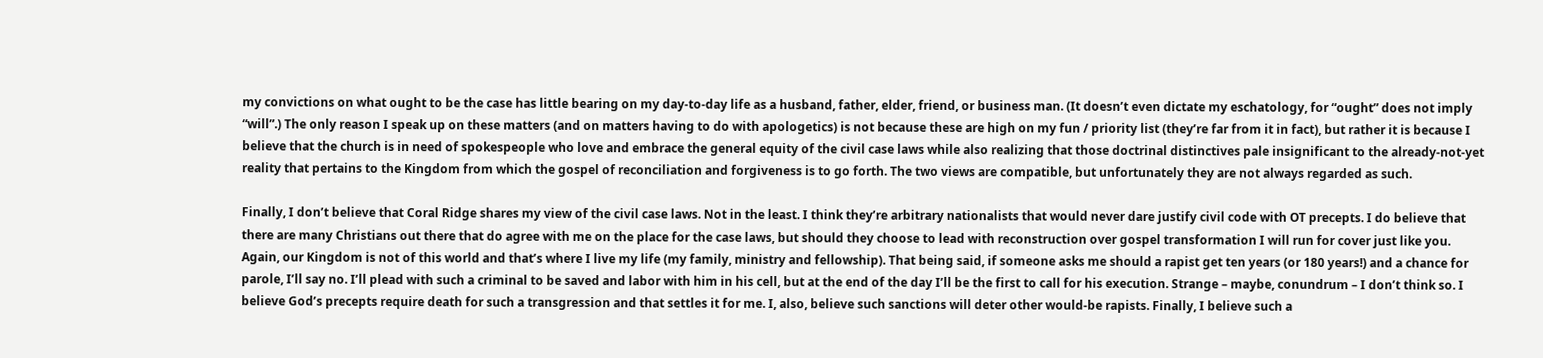my convictions on what ought to be the case has little bearing on my day-to-day life as a husband, father, elder, friend, or business man. (It doesn’t even dictate my eschatology, for “ought” does not imply “will”.) The only reason I speak up on these matters (and on matters having to do with apologetics) is not because these are high on my fun / priority list (they’re far from it in fact), but rather it is because I believe that the church is in need of spokespeople who love and embrace the general equity of the civil case laws while also realizing that those doctrinal distinctives pale insignificant to the already-not-yet reality that pertains to the Kingdom from which the gospel of reconciliation and forgiveness is to go forth. The two views are compatible, but unfortunately they are not always regarded as such.

Finally, I don’t believe that Coral Ridge shares my view of the civil case laws. Not in the least. I think they’re arbitrary nationalists that would never dare justify civil code with OT precepts. I do believe that there are many Christians out there that do agree with me on the place for the case laws, but should they choose to lead with reconstruction over gospel transformation I will run for cover just like you. Again, our Kingdom is not of this world and that’s where I live my life (my family, ministry and fellowship). That being said, if someone asks me should a rapist get ten years (or 180 years!) and a chance for parole, I’ll say no. I’ll plead with such a criminal to be saved and labor with him in his cell, but at the end of the day I’ll be the first to call for his execution. Strange – maybe, conundrum – I don’t think so. I believe God’s precepts require death for such a transgression and that settles it for me. I, also, believe such sanctions will deter other would-be rapists. Finally, I believe such a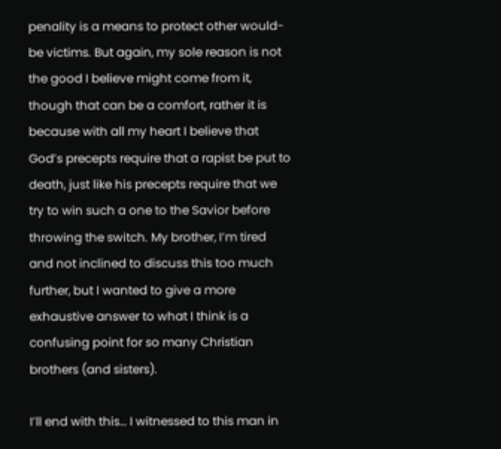penality is a means to protect other would-be victims. But again, my sole reason is not the good I believe might come from it, though that can be a comfort, rather it is because with all my heart I believe that God’s precepts require that a rapist be put to death, just like his precepts require that we try to win such a one to the Savior before throwing the switch. My brother, I’m tired and not inclined to discuss this too much further, but I wanted to give a more exhaustive answer to what I think is a confusing point for so many Christian brothers (and sisters).

I’ll end with this… I witnessed to this man in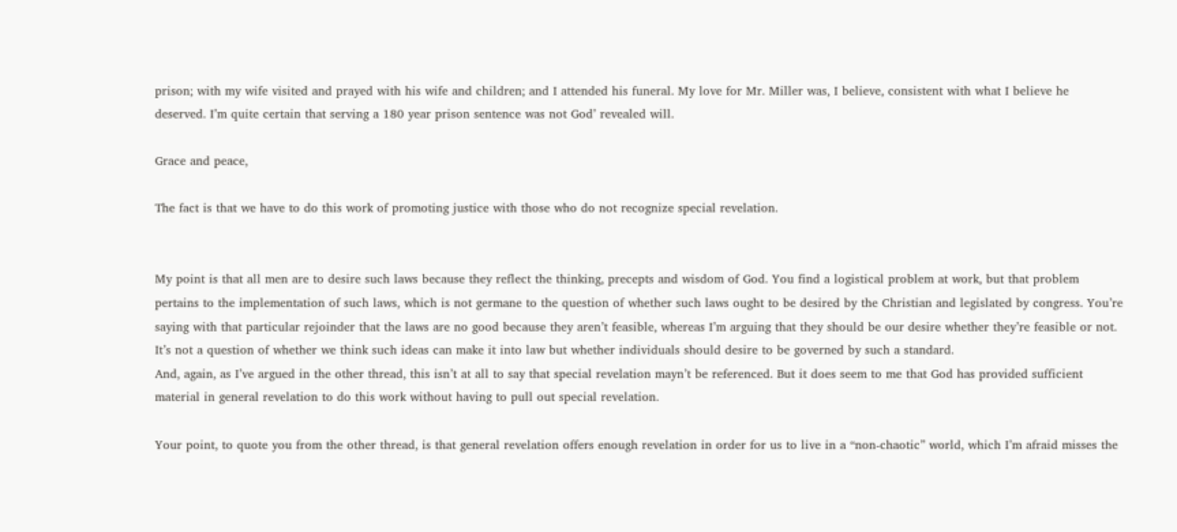prison; with my wife visited and prayed with his wife and children; and I attended his funeral. My love for Mr. Miller was, I believe, consistent with what I believe he deserved. I’m quite certain that serving a 180 year prison sentence was not God’ revealed will.

Grace and peace,

The fact is that we have to do this work of promoting justice with those who do not recognize special revelation.


My point is that all men are to desire such laws because they reflect the thinking, precepts and wisdom of God. You find a logistical problem at work, but that problem pertains to the implementation of such laws, which is not germane to the question of whether such laws ought to be desired by the Christian and legislated by congress. You’re saying with that particular rejoinder that the laws are no good because they aren’t feasible, whereas I’m arguing that they should be our desire whether they’re feasible or not. It’s not a question of whether we think such ideas can make it into law but whether individuals should desire to be governed by such a standard.
And, again, as I’ve argued in the other thread, this isn’t at all to say that special revelation mayn’t be referenced. But it does seem to me that God has provided sufficient material in general revelation to do this work without having to pull out special revelation.

Your point, to quote you from the other thread, is that general revelation offers enough revelation in order for us to live in a “non-chaotic” world, which I’m afraid misses the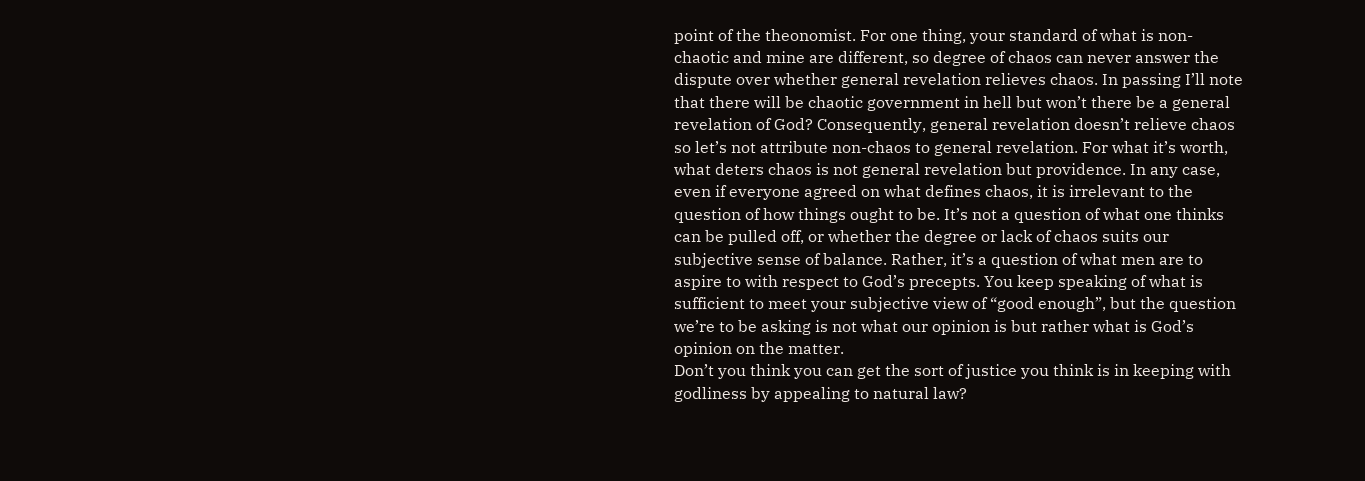point of the theonomist. For one thing, your standard of what is non-chaotic and mine are different, so degree of chaos can never answer the dispute over whether general revelation relieves chaos. In passing I’ll note that there will be chaotic government in hell but won’t there be a general revelation of God? Consequently, general revelation doesn’t relieve chaos so let’s not attribute non-chaos to general revelation. For what it’s worth, what deters chaos is not general revelation but providence. In any case, even if everyone agreed on what defines chaos, it is irrelevant to the question of how things ought to be. It’s not a question of what one thinks can be pulled off, or whether the degree or lack of chaos suits our subjective sense of balance. Rather, it’s a question of what men are to aspire to with respect to God’s precepts. You keep speaking of what is sufficient to meet your subjective view of “good enough”, but the question we’re to be asking is not what our opinion is but rather what is God’s opinion on the matter.
Don’t you think you can get the sort of justice you think is in keeping with godliness by appealing to natural law?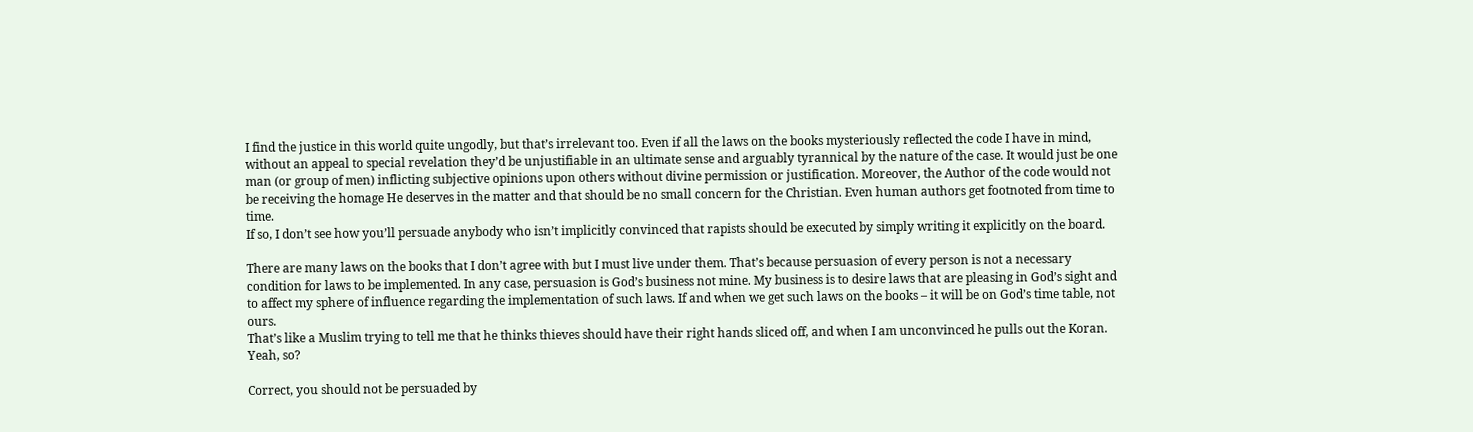I find the justice in this world quite ungodly, but that’s irrelevant too. Even if all the laws on the books mysteriously reflected the code I have in mind, without an appeal to special revelation they’d be unjustifiable in an ultimate sense and arguably tyrannical by the nature of the case. It would just be one man (or group of men) inflicting subjective opinions upon others without divine permission or justification. Moreover, the Author of the code would not be receiving the homage He deserves in the matter and that should be no small concern for the Christian. Even human authors get footnoted from time to time.
If so, I don’t see how you’ll persuade anybody who isn’t implicitly convinced that rapists should be executed by simply writing it explicitly on the board.

There are many laws on the books that I don’t agree with but I must live under them. That’s because persuasion of every person is not a necessary condition for laws to be implemented. In any case, persuasion is God’s business not mine. My business is to desire laws that are pleasing in God’s sight and to affect my sphere of influence regarding the implementation of such laws. If and when we get such laws on the books – it will be on God’s time table, not ours.
That’s like a Muslim trying to tell me that he thinks thieves should have their right hands sliced off, and when I am unconvinced he pulls out the Koran. Yeah, so?

Correct, you should not be persuaded by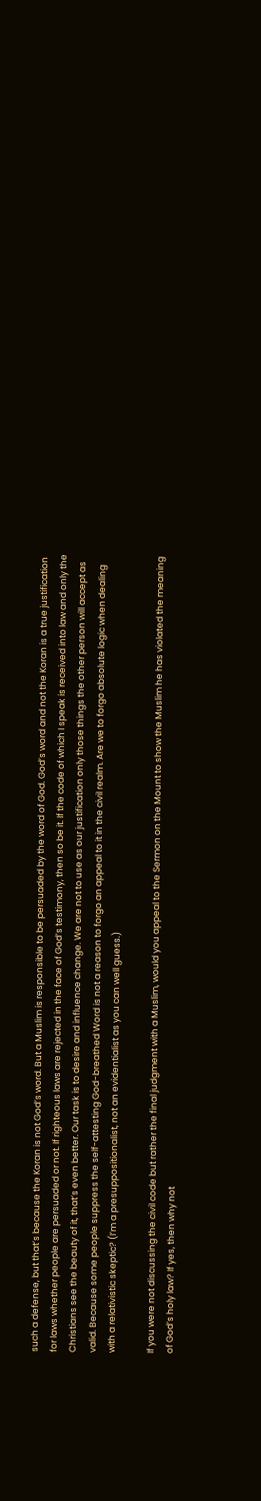such a defense, but that’s because the Koran is not God’s word. But a Muslim is responsible to be persuaded by the word of God. God’s word and not the Koran is a true justification for laws whether people are persuaded or not. If righteous laws are rejected in the face of God’s testimony, then so be it. If the code of which I speak is received into law and only the Christians see the beauty of it, that’s even better. Our task is to desire and influence change. We are not to use as our justification only those things the other person will accept as valid. Because some people suppress the self-attesting God-breathed Word is not a reason to forgo an appeal to it in the civil realm. Are we to forgo absolute logic when dealing with a relativistic skeptic? (I’m a presuppositionalist, not an evidentialist as you can well guess.)

If you were not discussing the civil code but rather the final judgment with a Muslim, would you appeal to the Sermon on the Mount to show the Muslim he has violated the meaning of God’s holy law? If yes, then why not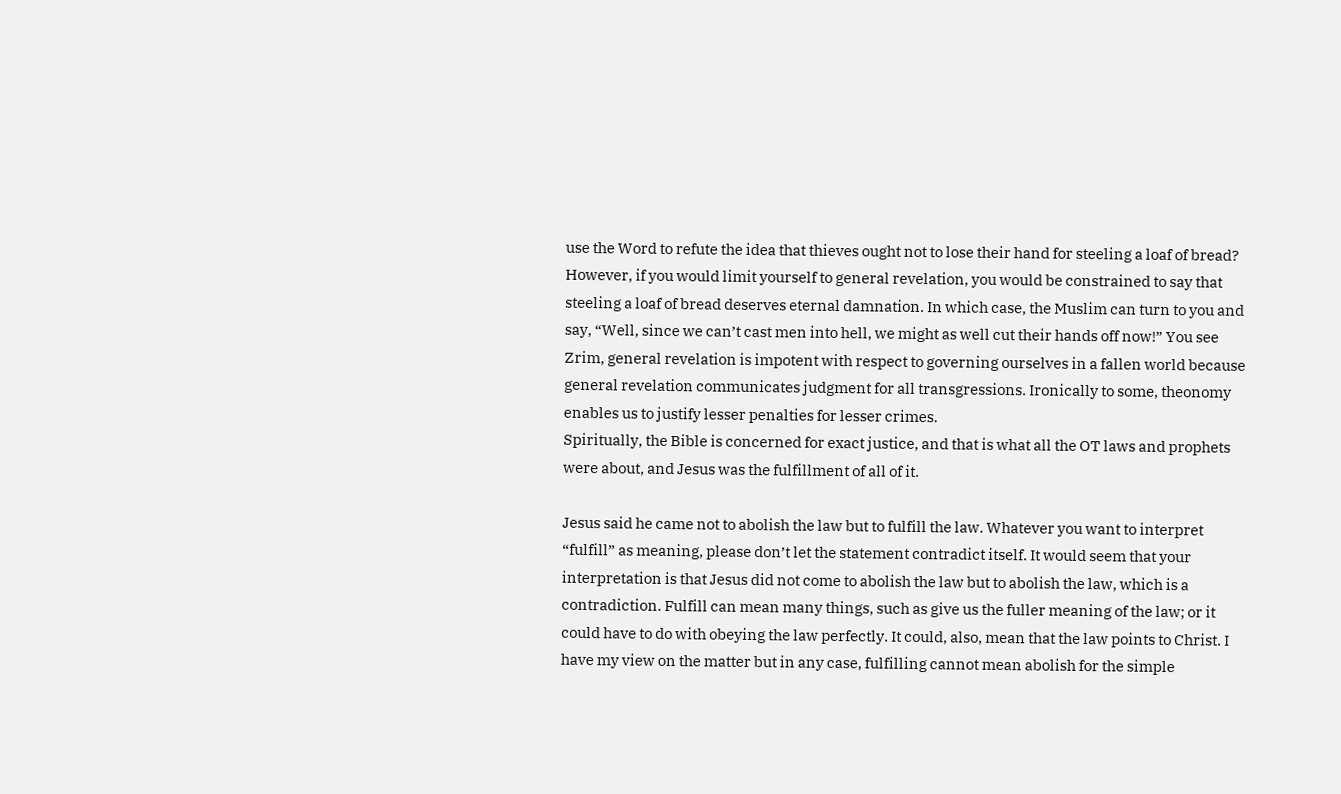use the Word to refute the idea that thieves ought not to lose their hand for steeling a loaf of bread? However, if you would limit yourself to general revelation, you would be constrained to say that steeling a loaf of bread deserves eternal damnation. In which case, the Muslim can turn to you and say, “Well, since we can’t cast men into hell, we might as well cut their hands off now!” You see Zrim, general revelation is impotent with respect to governing ourselves in a fallen world because general revelation communicates judgment for all transgressions. Ironically to some, theonomy enables us to justify lesser penalties for lesser crimes.
Spiritually, the Bible is concerned for exact justice, and that is what all the OT laws and prophets were about, and Jesus was the fulfillment of all of it.

Jesus said he came not to abolish the law but to fulfill the law. Whatever you want to interpret “fulfill” as meaning, please don’t let the statement contradict itself. It would seem that your interpretation is that Jesus did not come to abolish the law but to abolish the law, which is a contradiction. Fulfill can mean many things, such as give us the fuller meaning of the law; or it could have to do with obeying the law perfectly. It could, also, mean that the law points to Christ. I have my view on the matter but in any case, fulfilling cannot mean abolish for the simple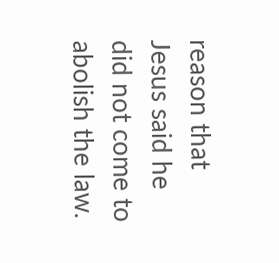reason that Jesus said he did not come to abolish the law.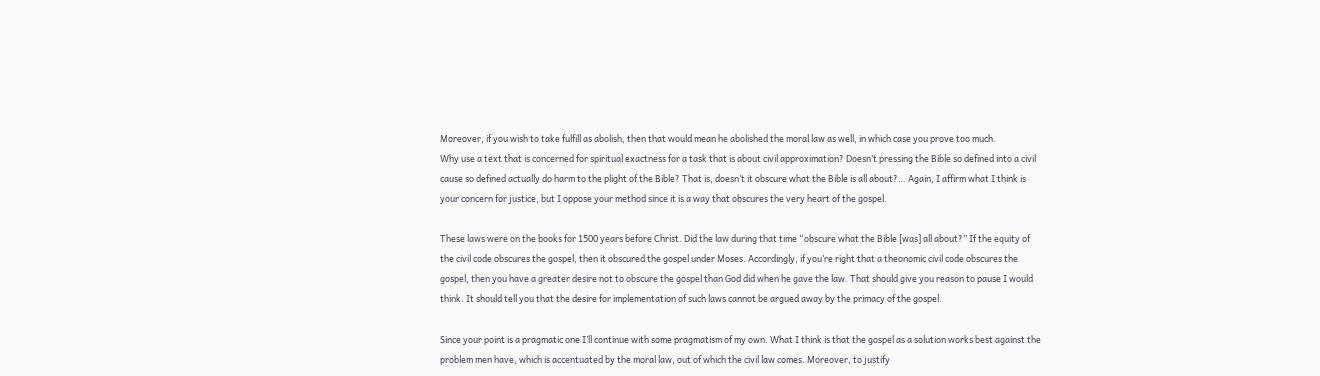Moreover, if you wish to take fulfill as abolish, then that would mean he abolished the moral law as well, in which case you prove too much.
Why use a text that is concerned for spiritual exactness for a task that is about civil approximation? Doesn’t pressing the Bible so defined into a civil cause so defined actually do harm to the plight of the Bible? That is, doesn’t it obscure what the Bible is all about?… Again, I affirm what I think is your concern for justice, but I oppose your method since it is a way that obscures the very heart of the gospel.

These laws were on the books for 1500 years before Christ. Did the law during that time “obscure what the Bible [was] all about?” If the equity of the civil code obscures the gospel, then it obscured the gospel under Moses. Accordingly, if you’re right that a theonomic civil code obscures the gospel, then you have a greater desire not to obscure the gospel than God did when he gave the law. That should give you reason to pause I would think. It should tell you that the desire for implementation of such laws cannot be argued away by the primacy of the gospel.

Since your point is a pragmatic one I’ll continue with some pragmatism of my own. What I think is that the gospel as a solution works best against the problem men have, which is accentuated by the moral law, out of which the civil law comes. Moreover, to justify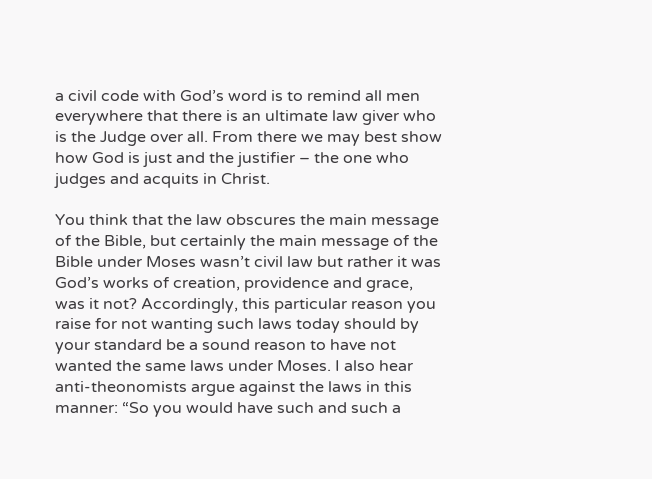a civil code with God’s word is to remind all men everywhere that there is an ultimate law giver who is the Judge over all. From there we may best show how God is just and the justifier – the one who judges and acquits in Christ.

You think that the law obscures the main message of the Bible, but certainly the main message of the Bible under Moses wasn’t civil law but rather it was God’s works of creation, providence and grace, was it not? Accordingly, this particular reason you raise for not wanting such laws today should by your standard be a sound reason to have not wanted the same laws under Moses. I also hear anti-theonomists argue against the laws in this manner: “So you would have such and such a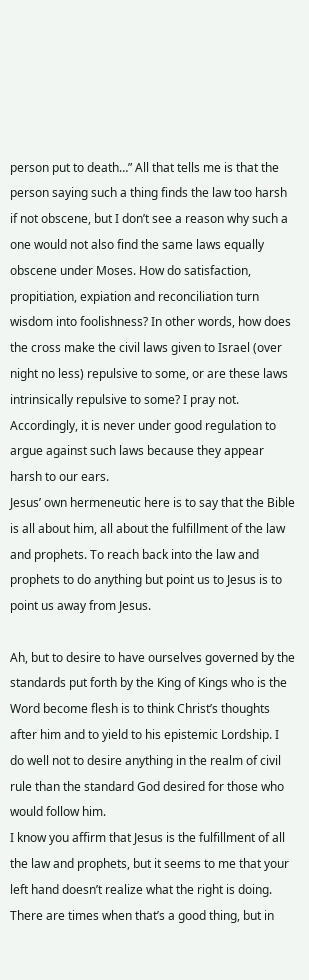person put to death…” All that tells me is that the person saying such a thing finds the law too harsh if not obscene, but I don’t see a reason why such a one would not also find the same laws equally obscene under Moses. How do satisfaction, propitiation, expiation and reconciliation turn wisdom into foolishness? In other words, how does the cross make the civil laws given to Israel (over night no less) repulsive to some, or are these laws intrinsically repulsive to some? I pray not. Accordingly, it is never under good regulation to argue against such laws because they appear harsh to our ears.
Jesus’ own hermeneutic here is to say that the Bible is all about him, all about the fulfillment of the law and prophets. To reach back into the law and prophets to do anything but point us to Jesus is to point us away from Jesus.

Ah, but to desire to have ourselves governed by the standards put forth by the King of Kings who is the Word become flesh is to think Christ’s thoughts after him and to yield to his epistemic Lordship. I do well not to desire anything in the realm of civil rule than the standard God desired for those who would follow him.
I know you affirm that Jesus is the fulfillment of all the law and prophets, but it seems to me that your left hand doesn’t realize what the right is doing. There are times when that’s a good thing, but in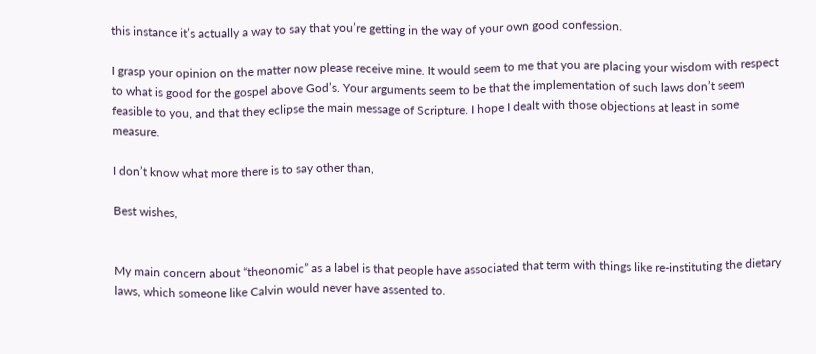this instance it’s actually a way to say that you’re getting in the way of your own good confession.

I grasp your opinion on the matter now please receive mine. It would seem to me that you are placing your wisdom with respect to what is good for the gospel above God’s. Your arguments seem to be that the implementation of such laws don’t seem feasible to you, and that they eclipse the main message of Scripture. I hope I dealt with those objections at least in some measure.

I don’t know what more there is to say other than,

Best wishes,


My main concern about “theonomic” as a label is that people have associated that term with things like re-instituting the dietary laws, which someone like Calvin would never have assented to.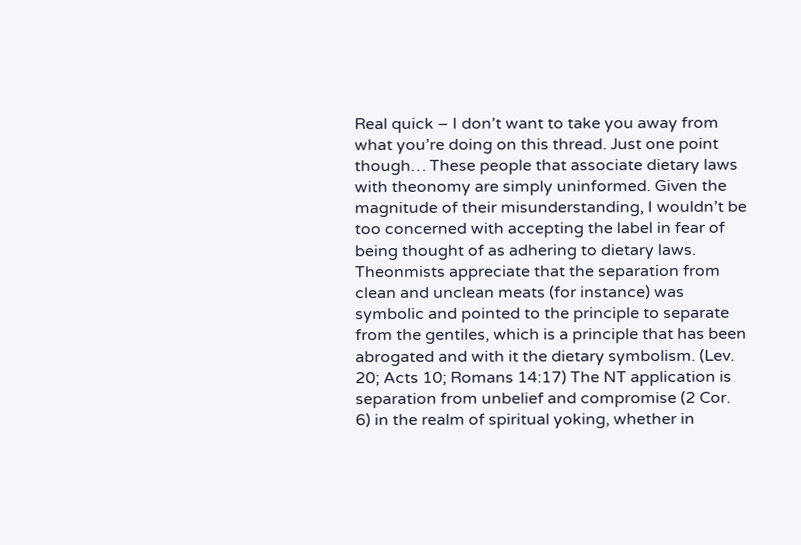Real quick – I don’t want to take you away from what you’re doing on this thread. Just one point though… These people that associate dietary laws with theonomy are simply uninformed. Given the magnitude of their misunderstanding, I wouldn’t be too concerned with accepting the label in fear of being thought of as adhering to dietary laws. Theonmists appreciate that the separation from clean and unclean meats (for instance) was symbolic and pointed to the principle to separate from the gentiles, which is a principle that has been abrogated and with it the dietary symbolism. (Lev. 20; Acts 10; Romans 14:17) The NT application is separation from unbelief and compromise (2 Cor. 6) in the realm of spiritual yoking, whether in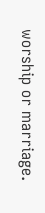worship or marriage.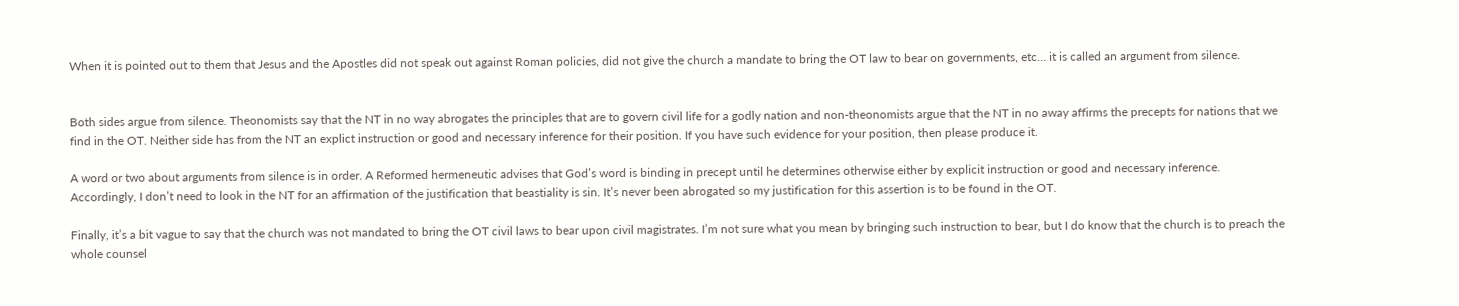When it is pointed out to them that Jesus and the Apostles did not speak out against Roman policies, did not give the church a mandate to bring the OT law to bear on governments, etc… it is called an argument from silence.


Both sides argue from silence. Theonomists say that the NT in no way abrogates the principles that are to govern civil life for a godly nation and non-theonomists argue that the NT in no away affirms the precepts for nations that we find in the OT. Neither side has from the NT an explict instruction or good and necessary inference for their position. If you have such evidence for your position, then please produce it.

A word or two about arguments from silence is in order. A Reformed hermeneutic advises that God’s word is binding in precept until he determines otherwise either by explicit instruction or good and necessary inference. Accordingly, I don’t need to look in the NT for an affirmation of the justification that beastiality is sin. It’s never been abrogated so my justification for this assertion is to be found in the OT.

Finally, it’s a bit vague to say that the church was not mandated to bring the OT civil laws to bear upon civil magistrates. I’m not sure what you mean by bringing such instruction to bear, but I do know that the church is to preach the whole counsel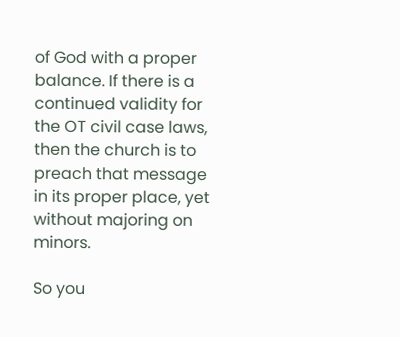of God with a proper balance. If there is a continued validity for the OT civil case laws, then the church is to preach that message in its proper place, yet without majoring on minors.

So you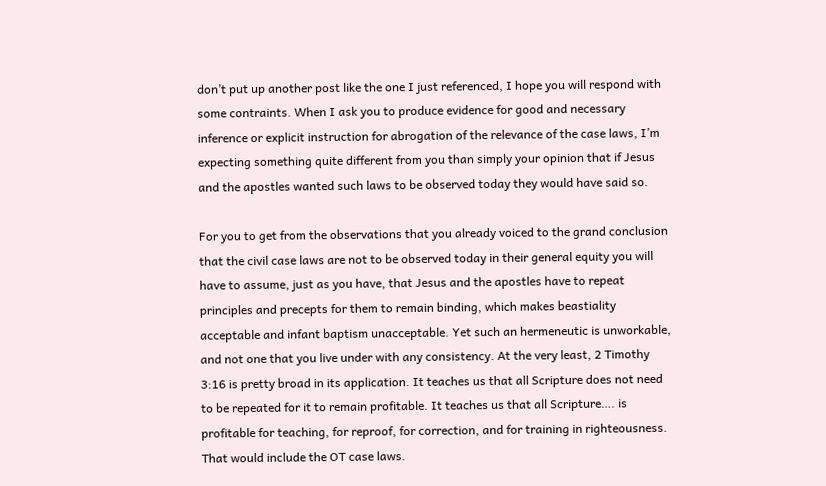don’t put up another post like the one I just referenced, I hope you will respond with some contraints. When I ask you to produce evidence for good and necessary inference or explicit instruction for abrogation of the relevance of the case laws, I’m expecting something quite different from you than simply your opinion that if Jesus and the apostles wanted such laws to be observed today they would have said so.

For you to get from the observations that you already voiced to the grand conclusion that the civil case laws are not to be observed today in their general equity you will have to assume, just as you have, that Jesus and the apostles have to repeat principles and precepts for them to remain binding, which makes beastiality acceptable and infant baptism unacceptable. Yet such an hermeneutic is unworkable, and not one that you live under with any consistency. At the very least, 2 Timothy 3:16 is pretty broad in its application. It teaches us that all Scripture does not need to be repeated for it to remain profitable. It teaches us that all Scripture…. is profitable for teaching, for reproof, for correction, and for training in righteousness. That would include the OT case laws.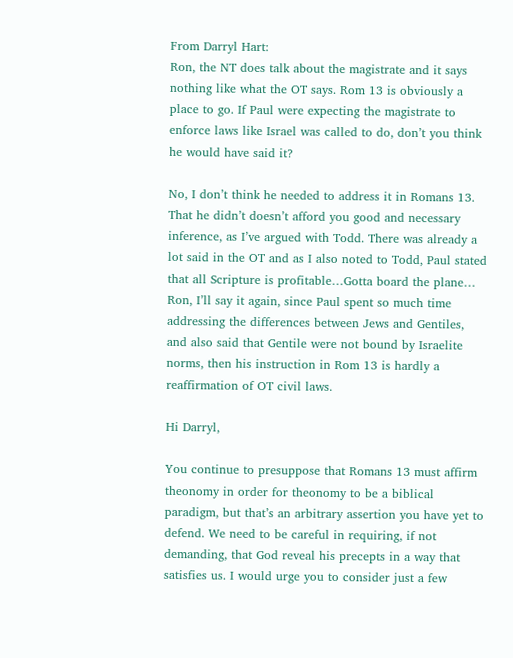From Darryl Hart:
Ron, the NT does talk about the magistrate and it says nothing like what the OT says. Rom 13 is obviously a place to go. If Paul were expecting the magistrate to enforce laws like Israel was called to do, don’t you think he would have said it?

No, I don’t think he needed to address it in Romans 13. That he didn’t doesn’t afford you good and necessary inference, as I’ve argued with Todd. There was already a lot said in the OT and as I also noted to Todd, Paul stated that all Scripture is profitable…Gotta board the plane…
Ron, I’ll say it again, since Paul spent so much time addressing the differences between Jews and Gentiles, and also said that Gentile were not bound by Israelite norms, then his instruction in Rom 13 is hardly a reaffirmation of OT civil laws.

Hi Darryl,

You continue to presuppose that Romans 13 must affirm theonomy in order for theonomy to be a biblical paradigm, but that’s an arbitrary assertion you have yet to defend. We need to be careful in requiring, if not demanding, that God reveal his precepts in a way that satisfies us. I would urge you to consider just a few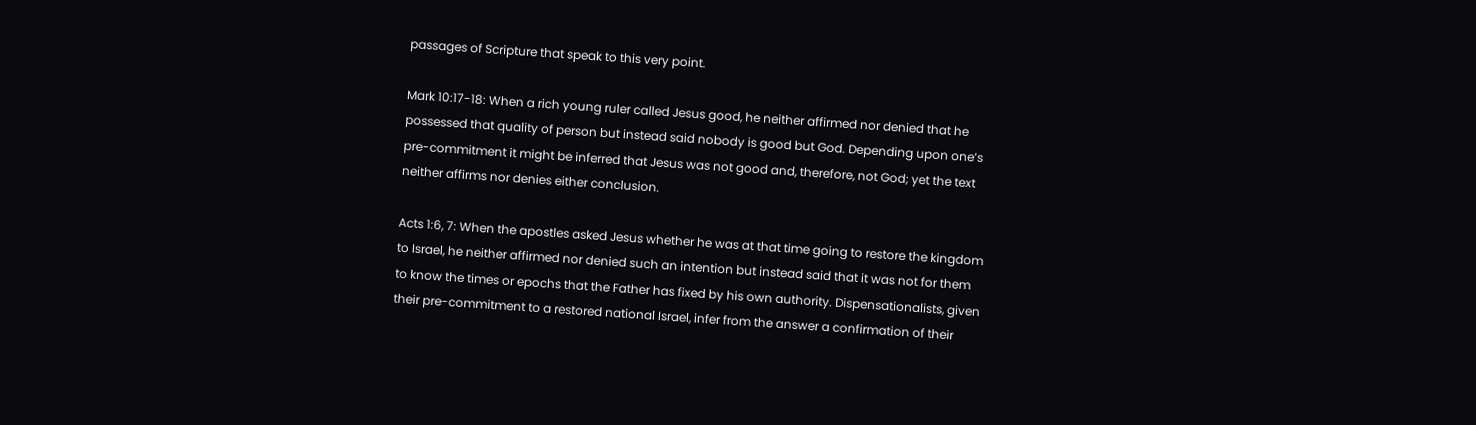passages of Scripture that speak to this very point.

Mark 10:17-18: When a rich young ruler called Jesus good, he neither affirmed nor denied that he possessed that quality of person but instead said nobody is good but God. Depending upon one’s pre-commitment it might be inferred that Jesus was not good and, therefore, not God; yet the text neither affirms nor denies either conclusion.

Acts 1:6, 7: When the apostles asked Jesus whether he was at that time going to restore the kingdom to Israel, he neither affirmed nor denied such an intention but instead said that it was not for them to know the times or epochs that the Father has fixed by his own authority. Dispensationalists, given their pre-commitment to a restored national Israel, infer from the answer a confirmation of their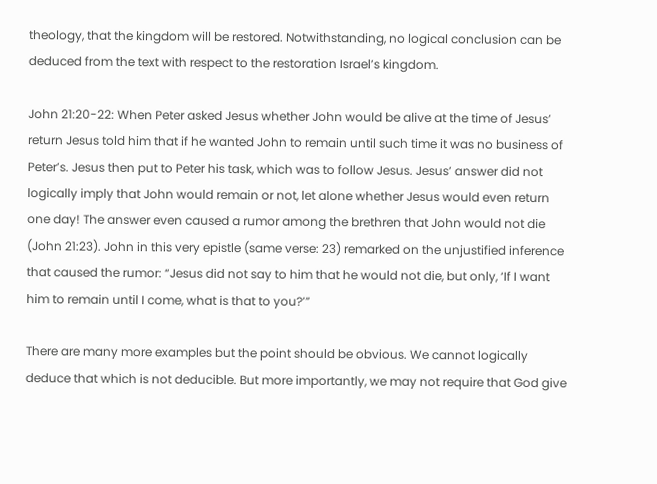theology, that the kingdom will be restored. Notwithstanding, no logical conclusion can be deduced from the text with respect to the restoration Israel’s kingdom.

John 21:20-22: When Peter asked Jesus whether John would be alive at the time of Jesus’ return Jesus told him that if he wanted John to remain until such time it was no business of Peter’s. Jesus then put to Peter his task, which was to follow Jesus. Jesus’ answer did not logically imply that John would remain or not, let alone whether Jesus would even return one day! The answer even caused a rumor among the brethren that John would not die (John 21:23). John in this very epistle (same verse: 23) remarked on the unjustified inference that caused the rumor: “Jesus did not say to him that he would not die, but only, ‘If I want him to remain until I come, what is that to you?’”

There are many more examples but the point should be obvious. We cannot logically deduce that which is not deducible. But more importantly, we may not require that God give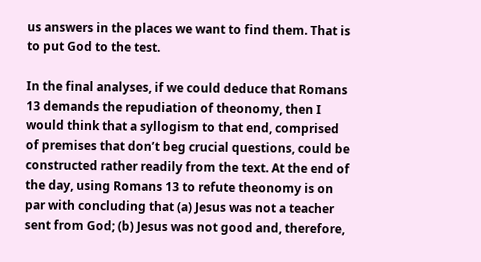us answers in the places we want to find them. That is to put God to the test.

In the final analyses, if we could deduce that Romans 13 demands the repudiation of theonomy, then I would think that a syllogism to that end, comprised of premises that don’t beg crucial questions, could be constructed rather readily from the text. At the end of the day, using Romans 13 to refute theonomy is on par with concluding that (a) Jesus was not a teacher sent from God; (b) Jesus was not good and, therefore,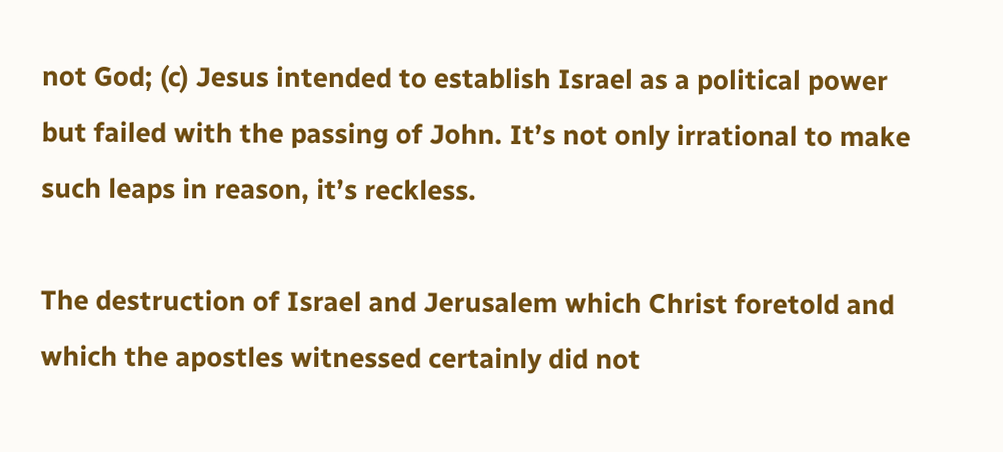not God; (c) Jesus intended to establish Israel as a political power but failed with the passing of John. It’s not only irrational to make such leaps in reason, it’s reckless.

The destruction of Israel and Jerusalem which Christ foretold and which the apostles witnessed certainly did not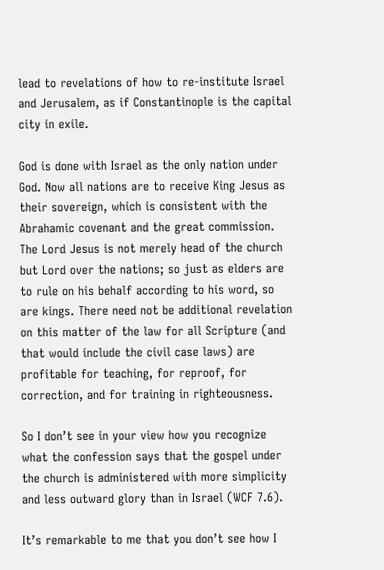lead to revelations of how to re-institute Israel and Jerusalem, as if Constantinople is the capital city in exile.

God is done with Israel as the only nation under God. Now all nations are to receive King Jesus as their sovereign, which is consistent with the Abrahamic covenant and the great commission. The Lord Jesus is not merely head of the church but Lord over the nations; so just as elders are to rule on his behalf according to his word, so are kings. There need not be additional revelation on this matter of the law for all Scripture (and that would include the civil case laws) are profitable for teaching, for reproof, for correction, and for training in righteousness.

So I don’t see in your view how you recognize what the confession says that the gospel under the church is administered with more simplicity and less outward glory than in Israel (WCF 7.6).

It’s remarkable to me that you don’t see how I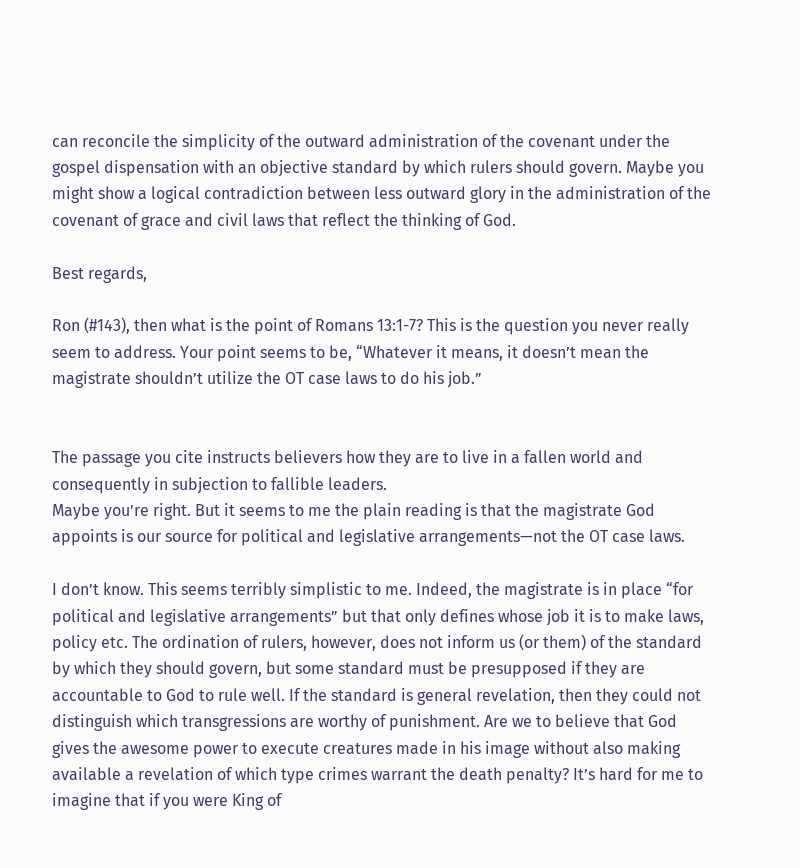can reconcile the simplicity of the outward administration of the covenant under the gospel dispensation with an objective standard by which rulers should govern. Maybe you might show a logical contradiction between less outward glory in the administration of the covenant of grace and civil laws that reflect the thinking of God.

Best regards,

Ron (#143), then what is the point of Romans 13:1-7? This is the question you never really seem to address. Your point seems to be, “Whatever it means, it doesn’t mean the magistrate shouldn’t utilize the OT case laws to do his job.”


The passage you cite instructs believers how they are to live in a fallen world and consequently in subjection to fallible leaders.
Maybe you’re right. But it seems to me the plain reading is that the magistrate God appoints is our source for political and legislative arrangements—not the OT case laws.

I don’t know. This seems terribly simplistic to me. Indeed, the magistrate is in place “for political and legislative arrangements” but that only defines whose job it is to make laws, policy etc. The ordination of rulers, however, does not inform us (or them) of the standard by which they should govern, but some standard must be presupposed if they are accountable to God to rule well. If the standard is general revelation, then they could not distinguish which transgressions are worthy of punishment. Are we to believe that God gives the awesome power to execute creatures made in his image without also making available a revelation of which type crimes warrant the death penalty? It’s hard for me to imagine that if you were King of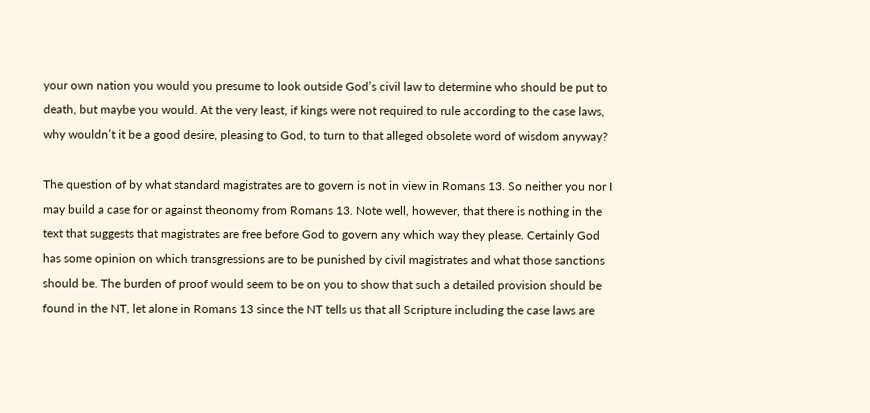your own nation you would you presume to look outside God’s civil law to determine who should be put to death, but maybe you would. At the very least, if kings were not required to rule according to the case laws, why wouldn’t it be a good desire, pleasing to God, to turn to that alleged obsolete word of wisdom anyway?

The question of by what standard magistrates are to govern is not in view in Romans 13. So neither you nor I may build a case for or against theonomy from Romans 13. Note well, however, that there is nothing in the text that suggests that magistrates are free before God to govern any which way they please. Certainly God has some opinion on which transgressions are to be punished by civil magistrates and what those sanctions should be. The burden of proof would seem to be on you to show that such a detailed provision should be found in the NT, let alone in Romans 13 since the NT tells us that all Scripture including the case laws are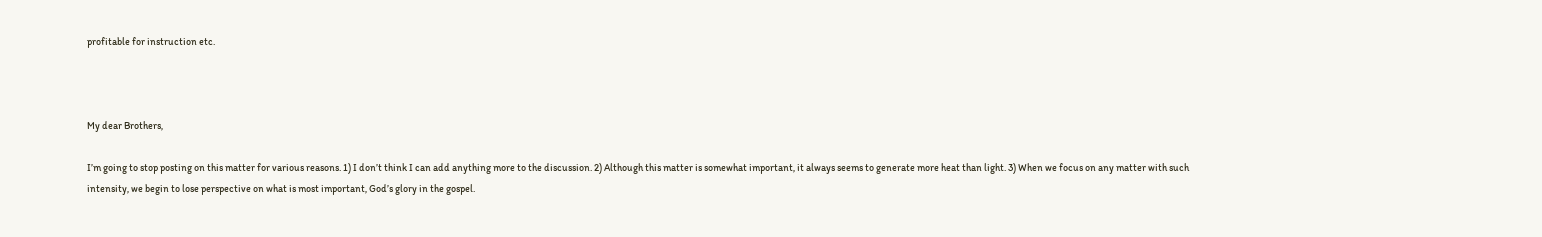profitable for instruction etc.



My dear Brothers,

I’m going to stop posting on this matter for various reasons. 1) I don’t think I can add anything more to the discussion. 2) Although this matter is somewhat important, it always seems to generate more heat than light. 3) When we focus on any matter with such intensity, we begin to lose perspective on what is most important, God’s glory in the gospel.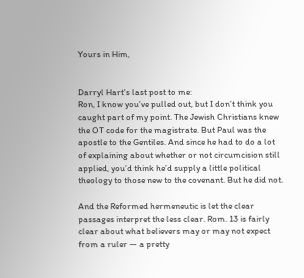Yours in Him,


Darryl Hart's last post to me:
Ron, I know you’ve pulled out, but I don’t think you caught part of my point. The Jewish Christians knew the OT code for the magistrate. But Paul was the apostle to the Gentiles. And since he had to do a lot of explaining about whether or not circumcision still applied, you’d think he’d supply a little political theology to those new to the covenant. But he did not.

And the Reformed hermeneutic is let the clear passages interpret the less clear. Rom. 13 is fairly clear about what believers may or may not expect from a ruler — a pretty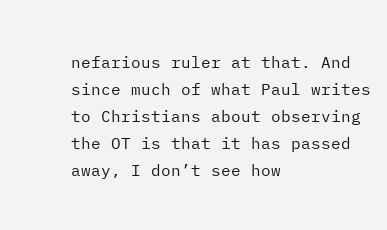nefarious ruler at that. And since much of what Paul writes to Christians about observing the OT is that it has passed away, I don’t see how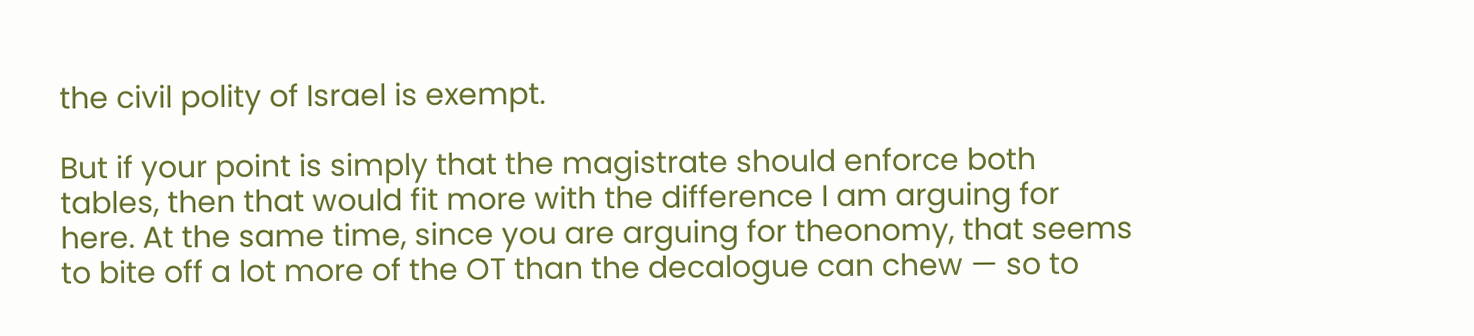the civil polity of Israel is exempt.

But if your point is simply that the magistrate should enforce both tables, then that would fit more with the difference I am arguing for here. At the same time, since you are arguing for theonomy, that seems to bite off a lot more of the OT than the decalogue can chew — so to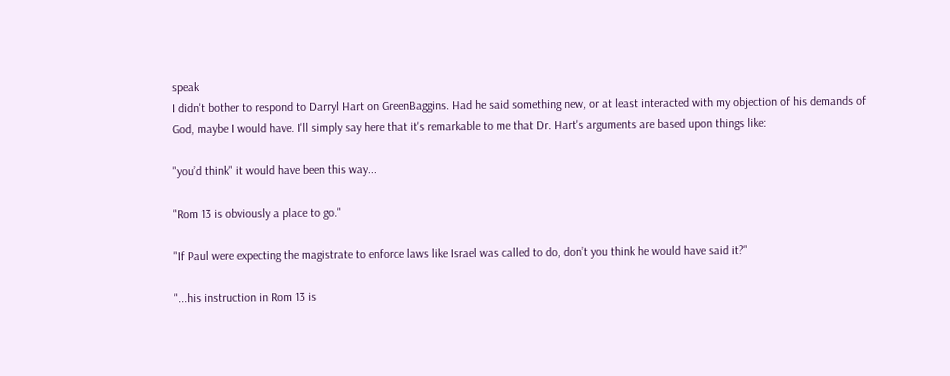speak
I didn't bother to respond to Darryl Hart on GreenBaggins. Had he said something new, or at least interacted with my objection of his demands of God, maybe I would have. I'll simply say here that it's remarkable to me that Dr. Hart's arguments are based upon things like:

"you’d think" it would have been this way...

"Rom 13 is obviously a place to go."

"If Paul were expecting the magistrate to enforce laws like Israel was called to do, don’t you think he would have said it?"

"...his instruction in Rom 13 is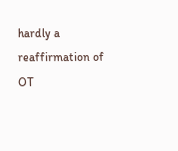hardly a reaffirmation of OT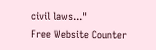civil laws..."
Free Website Counter